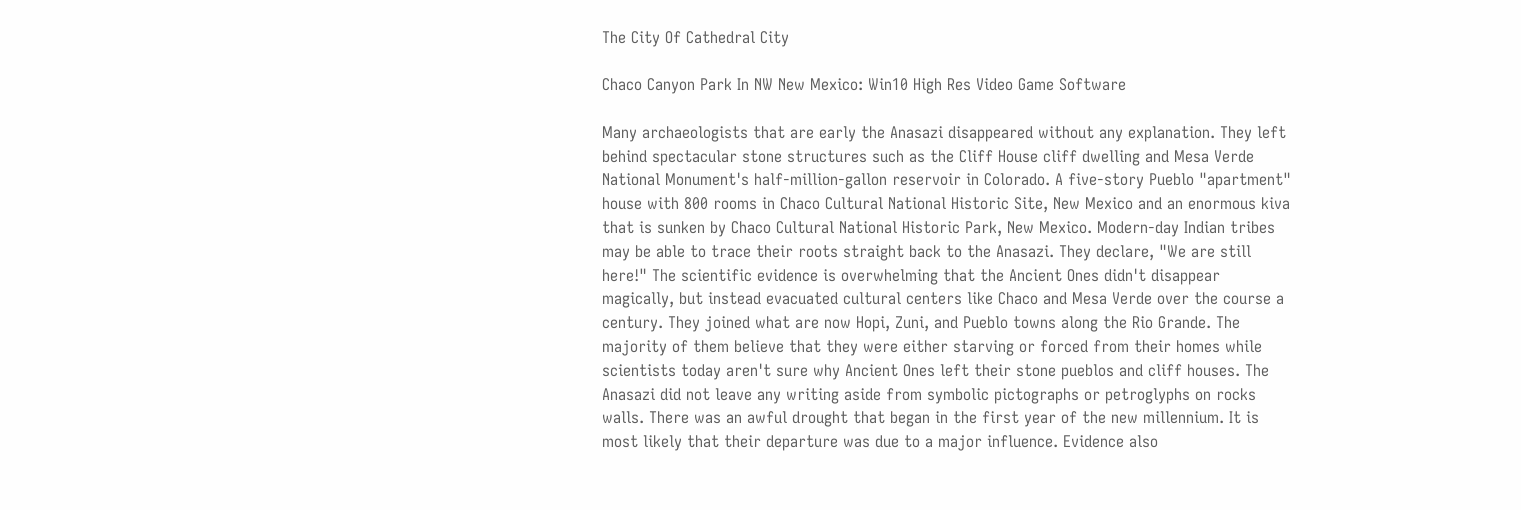The City Of Cathedral City

Chaco Canyon Park In NW New Mexico: Win10 High Res Video Game Software

Many archaeologists that are early the Anasazi disappeared without any explanation. They left behind spectacular stone structures such as the Cliff House cliff dwelling and Mesa Verde National Monument's half-million-gallon reservoir in Colorado. A five-story Pueblo "apartment" house with 800 rooms in Chaco Cultural National Historic Site, New Mexico and an enormous kiva that is sunken by Chaco Cultural National Historic Park, New Mexico. Modern-day Indian tribes may be able to trace their roots straight back to the Anasazi. They declare, "We are still here!" The scientific evidence is overwhelming that the Ancient Ones didn't disappear magically, but instead evacuated cultural centers like Chaco and Mesa Verde over the course a century. They joined what are now Hopi, Zuni, and Pueblo towns along the Rio Grande. The majority of them believe that they were either starving or forced from their homes while scientists today aren't sure why Ancient Ones left their stone pueblos and cliff houses. The Anasazi did not leave any writing aside from symbolic pictographs or petroglyphs on rocks walls. There was an awful drought that began in the first year of the new millennium. It is most likely that their departure was due to a major influence. Evidence also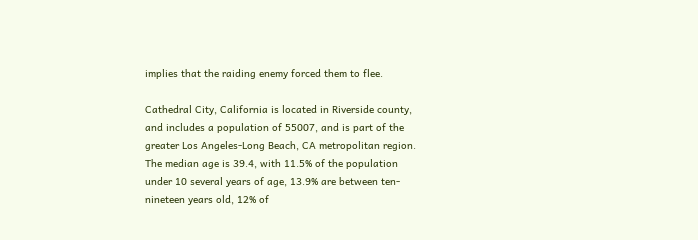implies that the raiding enemy forced them to flee.

Cathedral City, California is located in Riverside county, and includes a population of 55007, and is part of the greater Los Angeles-Long Beach, CA metropolitan region. The median age is 39.4, with 11.5% of the population under 10 several years of age, 13.9% are between ten-nineteen years old, 12% of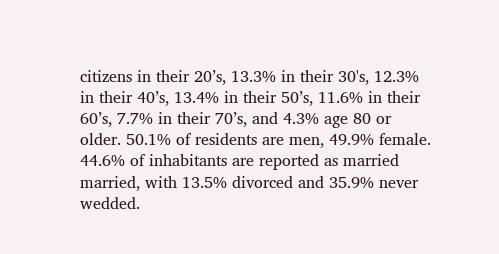citizens in their 20’s, 13.3% in their 30's, 12.3% in their 40’s, 13.4% in their 50’s, 11.6% in their 60’s, 7.7% in their 70’s, and 4.3% age 80 or older. 50.1% of residents are men, 49.9% female. 44.6% of inhabitants are reported as married married, with 13.5% divorced and 35.9% never wedded.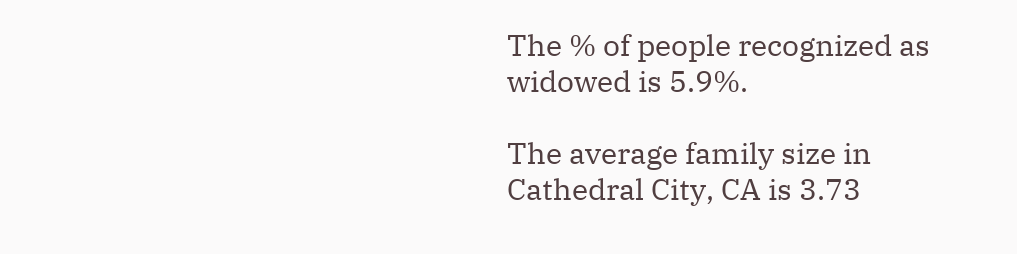The % of people recognized as widowed is 5.9%.

The average family size in Cathedral City, CA is 3.73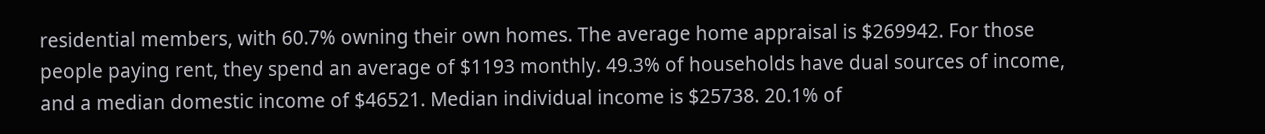residential members, with 60.7% owning their own homes. The average home appraisal is $269942. For those people paying rent, they spend an average of $1193 monthly. 49.3% of households have dual sources of income, and a median domestic income of $46521. Median individual income is $25738. 20.1% of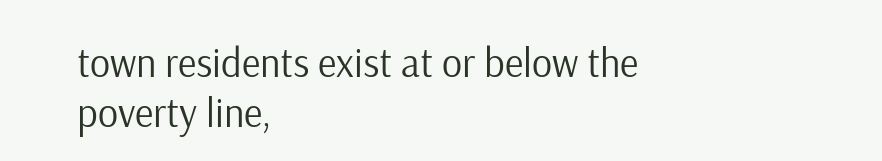town residents exist at or below the poverty line,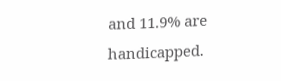and 11.9% are handicapped.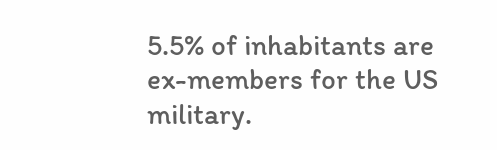5.5% of inhabitants are ex-members for the US military.